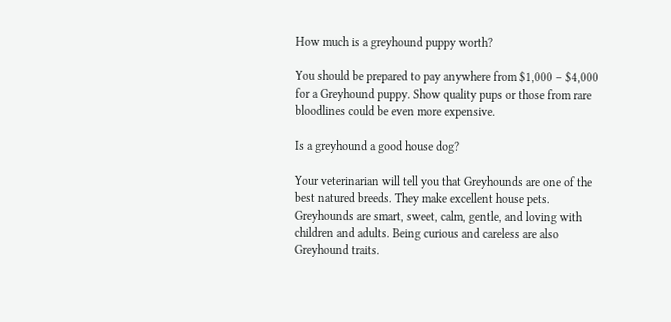How much is a greyhound puppy worth?

You should be prepared to pay anywhere from $1,000 – $4,000 for a Greyhound puppy. Show quality pups or those from rare bloodlines could be even more expensive.

Is a greyhound a good house dog?

Your veterinarian will tell you that Greyhounds are one of the best natured breeds. They make excellent house pets. Greyhounds are smart, sweet, calm, gentle, and loving with children and adults. Being curious and careless are also Greyhound traits.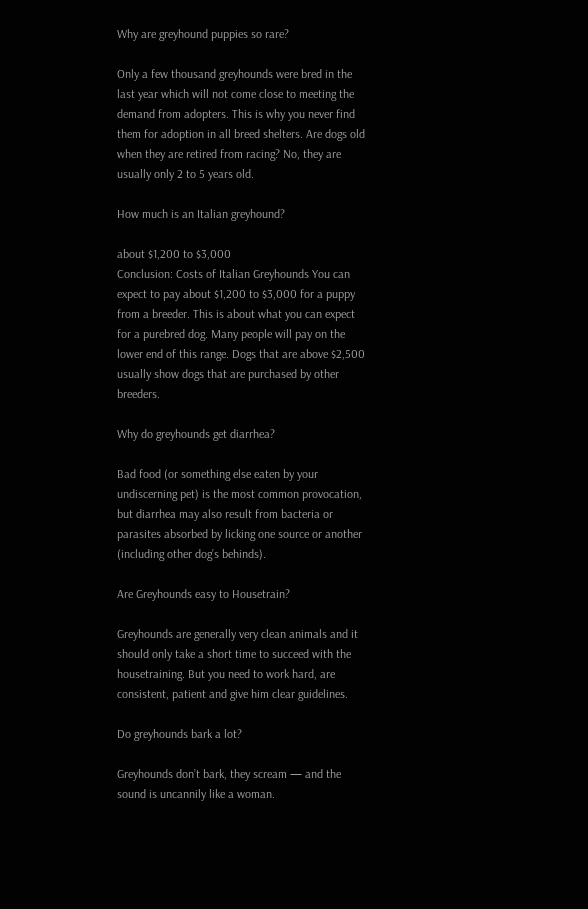Why are greyhound puppies so rare?

Only a few thousand greyhounds were bred in the last year which will not come close to meeting the demand from adopters. This is why you never find them for adoption in all breed shelters. Are dogs old when they are retired from racing? No, they are usually only 2 to 5 years old.

How much is an Italian greyhound?

about $1,200 to $3,000
Conclusion: Costs of Italian Greyhounds You can expect to pay about $1,200 to $3,000 for a puppy from a breeder. This is about what you can expect for a purebred dog. Many people will pay on the lower end of this range. Dogs that are above $2,500 usually show dogs that are purchased by other breeders.

Why do greyhounds get diarrhea?

Bad food (or something else eaten by your undiscerning pet) is the most common provocation, but diarrhea may also result from bacteria or parasites absorbed by licking one source or another (including other dog’s behinds).

Are Greyhounds easy to Housetrain?

Greyhounds are generally very clean animals and it should only take a short time to succeed with the housetraining. But you need to work hard, are consistent, patient and give him clear guidelines.

Do greyhounds bark a lot?

Greyhounds don’t bark, they scream — and the sound is uncannily like a woman.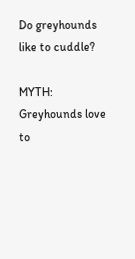Do greyhounds like to cuddle?

MYTH: Greyhounds love to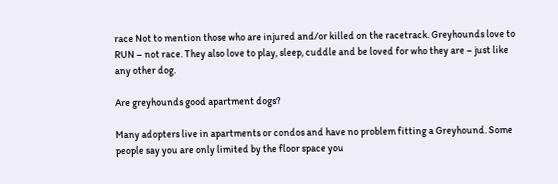race Not to mention those who are injured and/or killed on the racetrack. Greyhounds love to RUN – not race. They also love to play, sleep, cuddle and be loved for who they are – just like any other dog.

Are greyhounds good apartment dogs?

Many adopters live in apartments or condos and have no problem fitting a Greyhound. Some people say you are only limited by the floor space you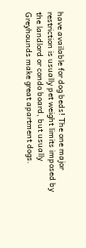have available for dog beds! The one major restriction is usually pet weight limits imposed by the landlord or condo board, but usually Greyhounds make great apartment dogs.